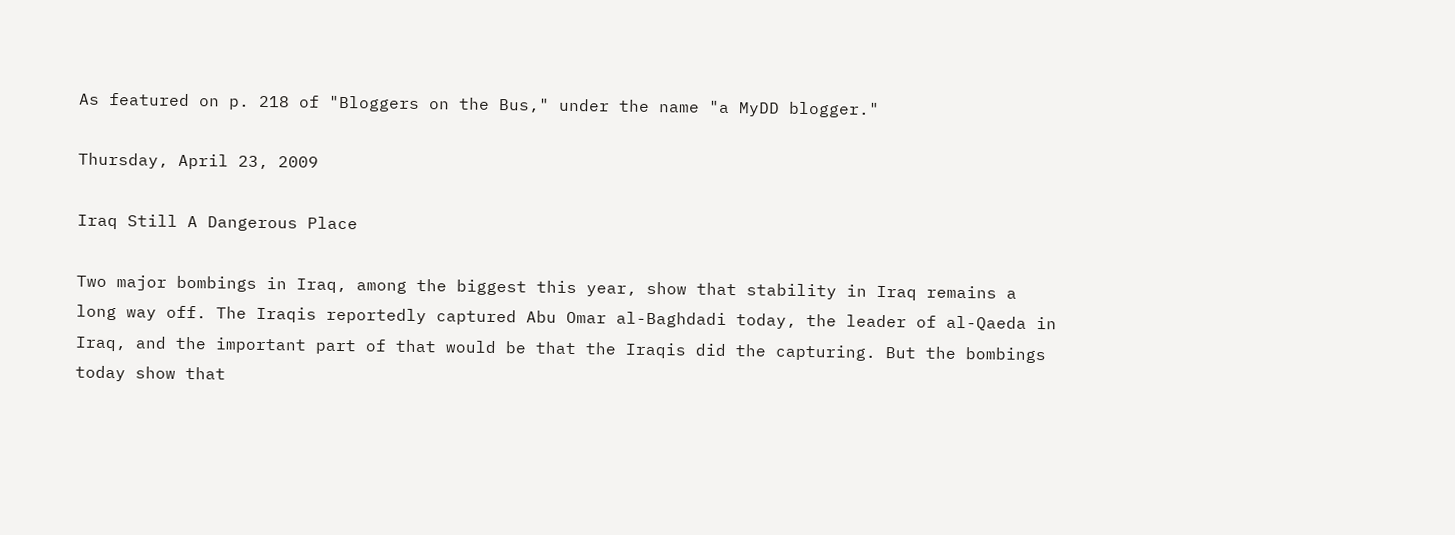As featured on p. 218 of "Bloggers on the Bus," under the name "a MyDD blogger."

Thursday, April 23, 2009

Iraq Still A Dangerous Place

Two major bombings in Iraq, among the biggest this year, show that stability in Iraq remains a long way off. The Iraqis reportedly captured Abu Omar al-Baghdadi today, the leader of al-Qaeda in Iraq, and the important part of that would be that the Iraqis did the capturing. But the bombings today show that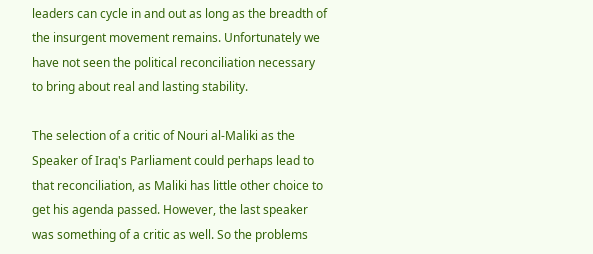leaders can cycle in and out as long as the breadth of the insurgent movement remains. Unfortunately we have not seen the political reconciliation necessary to bring about real and lasting stability.

The selection of a critic of Nouri al-Maliki as the Speaker of Iraq's Parliament could perhaps lead to that reconciliation, as Maliki has little other choice to get his agenda passed. However, the last speaker was something of a critic as well. So the problems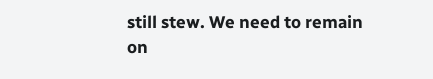still stew. We need to remain on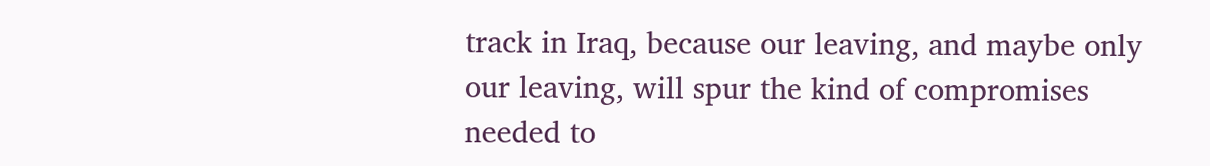track in Iraq, because our leaving, and maybe only our leaving, will spur the kind of compromises needed to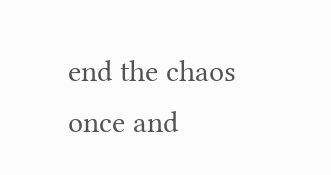end the chaos once and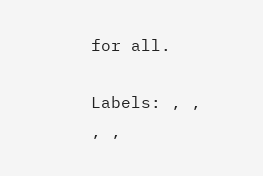for all.

Labels: , , , ,